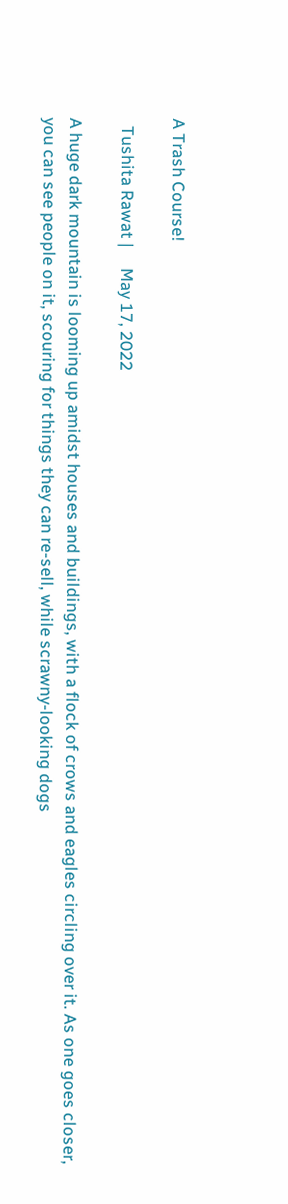A Trash Course!

  Tushita Rawat |     May 17, 2022

A huge dark mountain is looming up amidst houses and buildings, with a flock of crows and eagles circling over it. As one goes closer, you can see people on it, scouring for things they can re-sell, while scrawny-looking dogs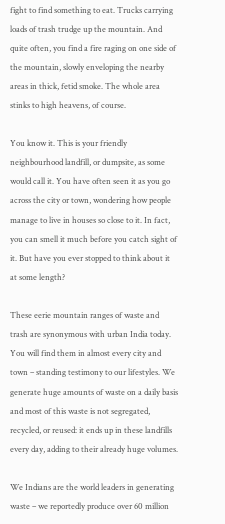fight to find something to eat. Trucks carrying loads of trash trudge up the mountain. And quite often, you find a fire raging on one side of the mountain, slowly enveloping the nearby areas in thick, fetid smoke. The whole area stinks to high heavens, of course.

You know it. This is your friendly neighbourhood landfill, or dumpsite, as some would call it. You have often seen it as you go across the city or town, wondering how people manage to live in houses so close to it. In fact, you can smell it much before you catch sight of it. But have you ever stopped to think about it at some length?

These eerie mountain ranges of waste and trash are synonymous with urban India today. You will find them in almost every city and town – standing testimony to our lifestyles. We generate huge amounts of waste on a daily basis and most of this waste is not segregated, recycled, or reused: it ends up in these landfills every day, adding to their already huge volumes.

We Indians are the world leaders in generating waste – we reportedly produce over 60 million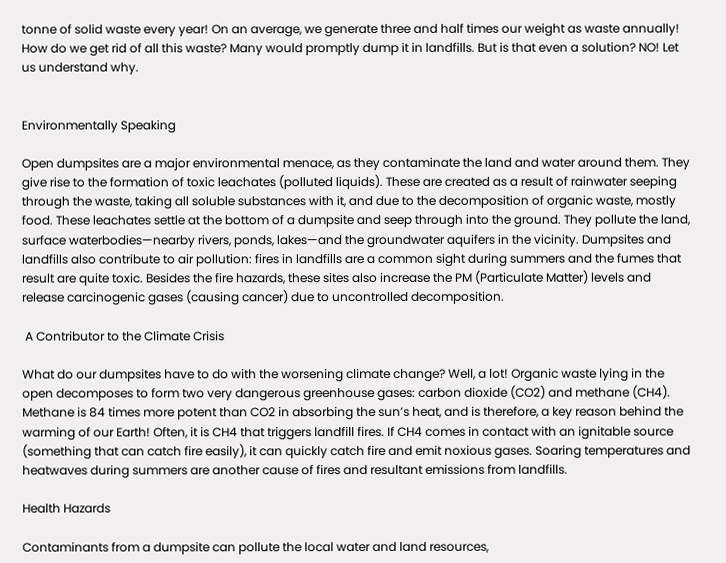tonne of solid waste every year! On an average, we generate three and half times our weight as waste annually! How do we get rid of all this waste? Many would promptly dump it in landfills. But is that even a solution? NO! Let us understand why.


Environmentally Speaking

Open dumpsites are a major environmental menace, as they contaminate the land and water around them. They give rise to the formation of toxic leachates (polluted liquids). These are created as a result of rainwater seeping through the waste, taking all soluble substances with it, and due to the decomposition of organic waste, mostly food. These leachates settle at the bottom of a dumpsite and seep through into the ground. They pollute the land, surface waterbodies—nearby rivers, ponds, lakes—and the groundwater aquifers in the vicinity. Dumpsites and landfills also contribute to air pollution: fires in landfills are a common sight during summers and the fumes that result are quite toxic. Besides the fire hazards, these sites also increase the PM (Particulate Matter) levels and release carcinogenic gases (causing cancer) due to uncontrolled decomposition.

 A Contributor to the Climate Crisis

What do our dumpsites have to do with the worsening climate change? Well, a lot! Organic waste lying in the open decomposes to form two very dangerous greenhouse gases: carbon dioxide (CO2) and methane (CH4). Methane is 84 times more potent than CO2 in absorbing the sun’s heat, and is therefore, a key reason behind the warming of our Earth! Often, it is CH4 that triggers landfill fires. If CH4 comes in contact with an ignitable source (something that can catch fire easily), it can quickly catch fire and emit noxious gases. Soaring temperatures and heatwaves during summers are another cause of fires and resultant emissions from landfills.

Health Hazards

Contaminants from a dumpsite can pollute the local water and land resources,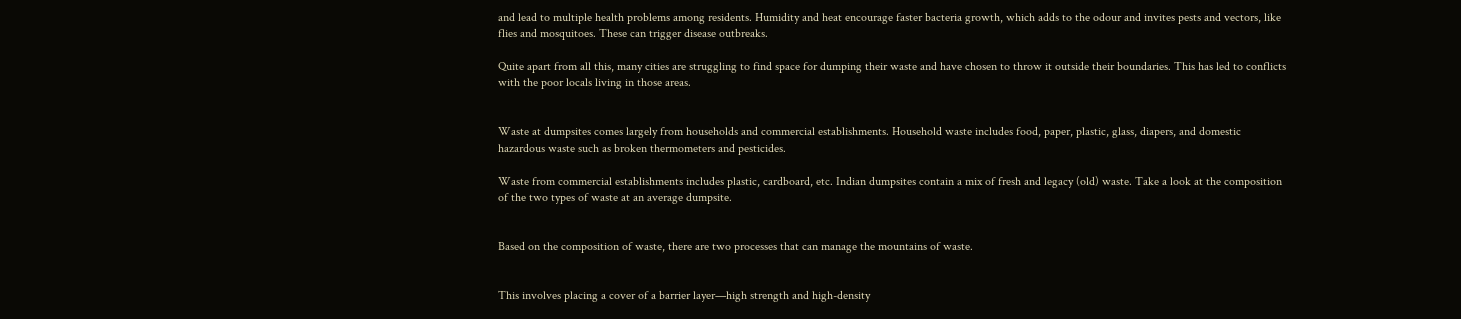and lead to multiple health problems among residents. Humidity and heat encourage faster bacteria growth, which adds to the odour and invites pests and vectors, like flies and mosquitoes. These can trigger disease outbreaks.

Quite apart from all this, many cities are struggling to find space for dumping their waste and have chosen to throw it outside their boundaries. This has led to conflicts with the poor locals living in those areas.


Waste at dumpsites comes largely from households and commercial establishments. Household waste includes food, paper, plastic, glass, diapers, and domestic hazardous waste such as broken thermometers and pesticides.

Waste from commercial establishments includes plastic, cardboard, etc. Indian dumpsites contain a mix of fresh and legacy (old) waste. Take a look at the composition of the two types of waste at an average dumpsite.


Based on the composition of waste, there are two processes that can manage the mountains of waste.


This involves placing a cover of a barrier layer—high strength and high-density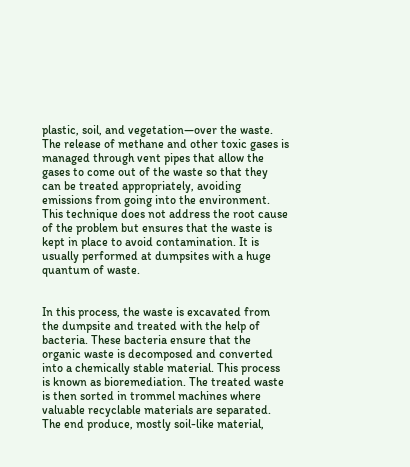plastic, soil, and vegetation—over the waste. The release of methane and other toxic gases is managed through vent pipes that allow the gases to come out of the waste so that they can be treated appropriately, avoiding emissions from going into the environment. This technique does not address the root cause of the problem but ensures that the waste is kept in place to avoid contamination. It is usually performed at dumpsites with a huge quantum of waste.


In this process, the waste is excavated from the dumpsite and treated with the help of bacteria. These bacteria ensure that the organic waste is decomposed and converted into a chemically stable material. This process is known as bioremediation. The treated waste is then sorted in trommel machines where valuable recyclable materials are separated. The end produce, mostly soil-like material,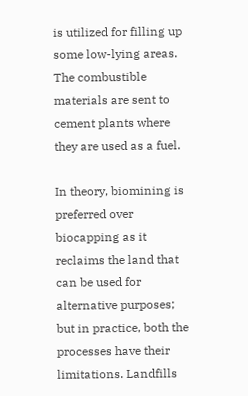is utilized for filling up some low-lying areas. The combustible materials are sent to cement plants where they are used as a fuel.

In theory, biomining is preferred over biocapping as it reclaims the land that can be used for alternative purposes; but in practice, both the processes have their limitations. Landfills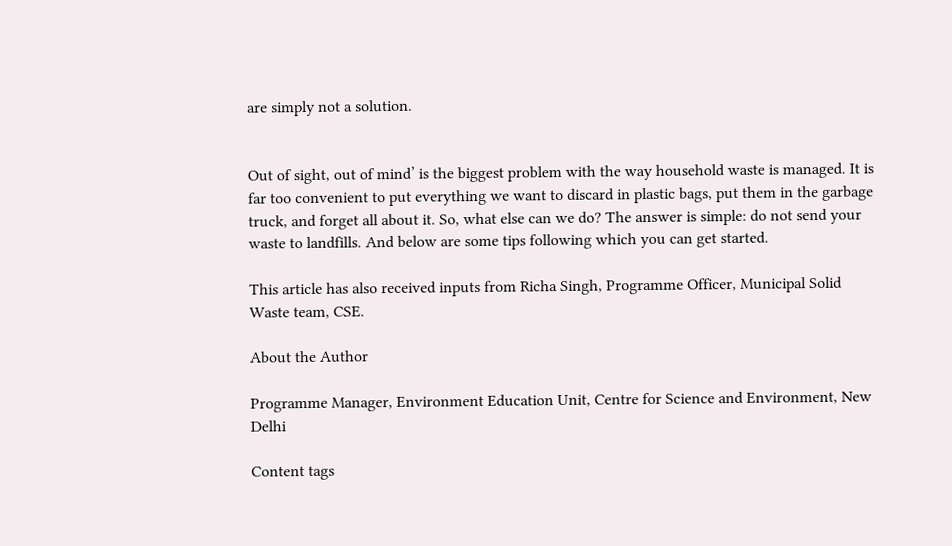are simply not a solution.


Out of sight, out of mind’ is the biggest problem with the way household waste is managed. It is far too convenient to put everything we want to discard in plastic bags, put them in the garbage truck, and forget all about it. So, what else can we do? The answer is simple: do not send your waste to landfills. And below are some tips following which you can get started.

This article has also received inputs from Richa Singh, Programme Officer, Municipal Solid Waste team, CSE.

About the Author

Programme Manager, Environment Education Unit, Centre for Science and Environment, New Delhi

Content tags